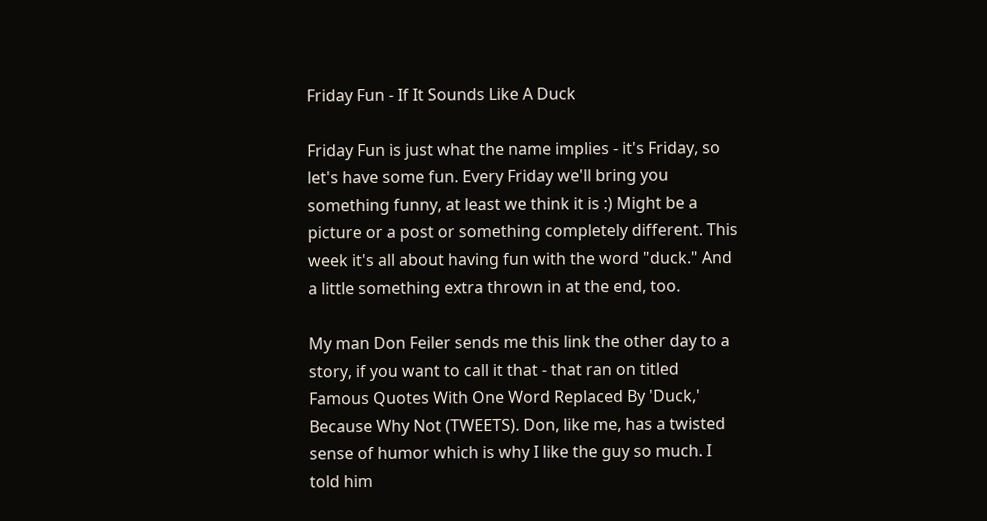Friday Fun - If It Sounds Like A Duck

Friday Fun is just what the name implies - it's Friday, so let's have some fun. Every Friday we'll bring you something funny, at least we think it is :) Might be a picture or a post or something completely different. This week it's all about having fun with the word "duck." And a little something extra thrown in at the end, too.

My man Don Feiler sends me this link the other day to a story, if you want to call it that - that ran on titled Famous Quotes With One Word Replaced By 'Duck,' Because Why Not (TWEETS). Don, like me, has a twisted sense of humor which is why I like the guy so much. I told him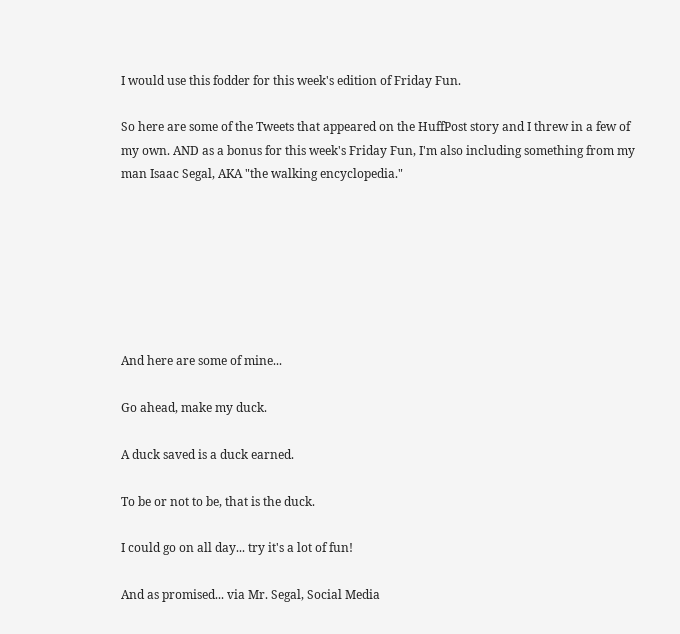I would use this fodder for this week's edition of Friday Fun.

So here are some of the Tweets that appeared on the HuffPost story and I threw in a few of my own. AND as a bonus for this week's Friday Fun, I'm also including something from my man Isaac Segal, AKA "the walking encyclopedia."







And here are some of mine...

Go ahead, make my duck.

A duck saved is a duck earned.

To be or not to be, that is the duck.

I could go on all day... try it's a lot of fun!

And as promised... via Mr. Segal, Social Media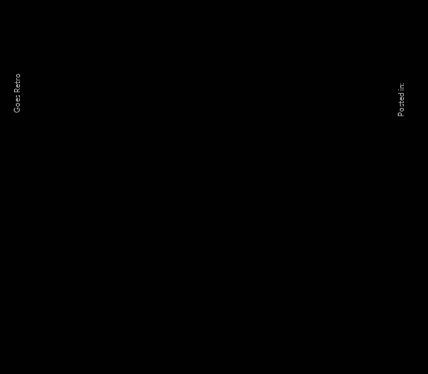Goes Retro







































Posted in: